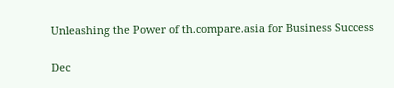Unleashing the Power of th.compare.asia for Business Success

Dec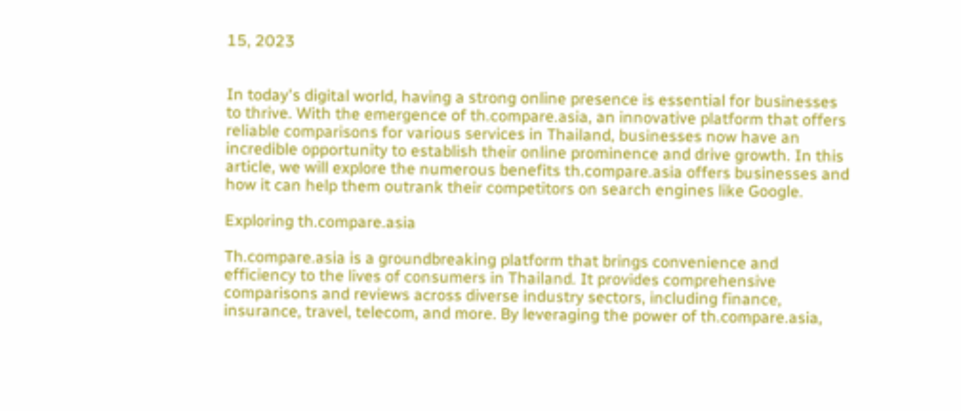15, 2023


In today's digital world, having a strong online presence is essential for businesses to thrive. With the emergence of th.compare.asia, an innovative platform that offers reliable comparisons for various services in Thailand, businesses now have an incredible opportunity to establish their online prominence and drive growth. In this article, we will explore the numerous benefits th.compare.asia offers businesses and how it can help them outrank their competitors on search engines like Google.

Exploring th.compare.asia

Th.compare.asia is a groundbreaking platform that brings convenience and efficiency to the lives of consumers in Thailand. It provides comprehensive comparisons and reviews across diverse industry sectors, including finance, insurance, travel, telecom, and more. By leveraging the power of th.compare.asia,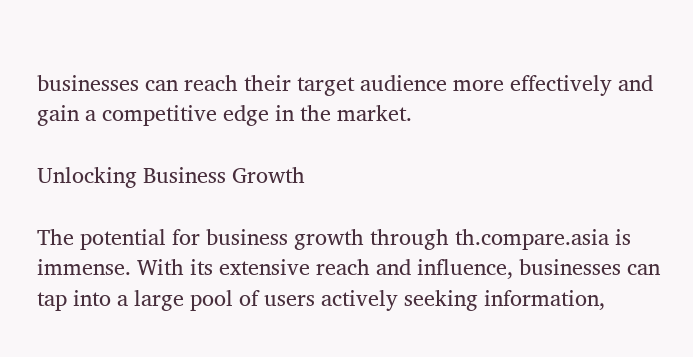businesses can reach their target audience more effectively and gain a competitive edge in the market.

Unlocking Business Growth

The potential for business growth through th.compare.asia is immense. With its extensive reach and influence, businesses can tap into a large pool of users actively seeking information,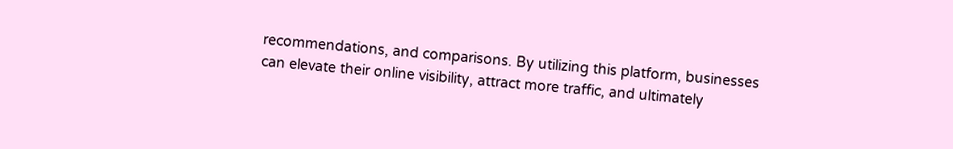recommendations, and comparisons. By utilizing this platform, businesses can elevate their online visibility, attract more traffic, and ultimately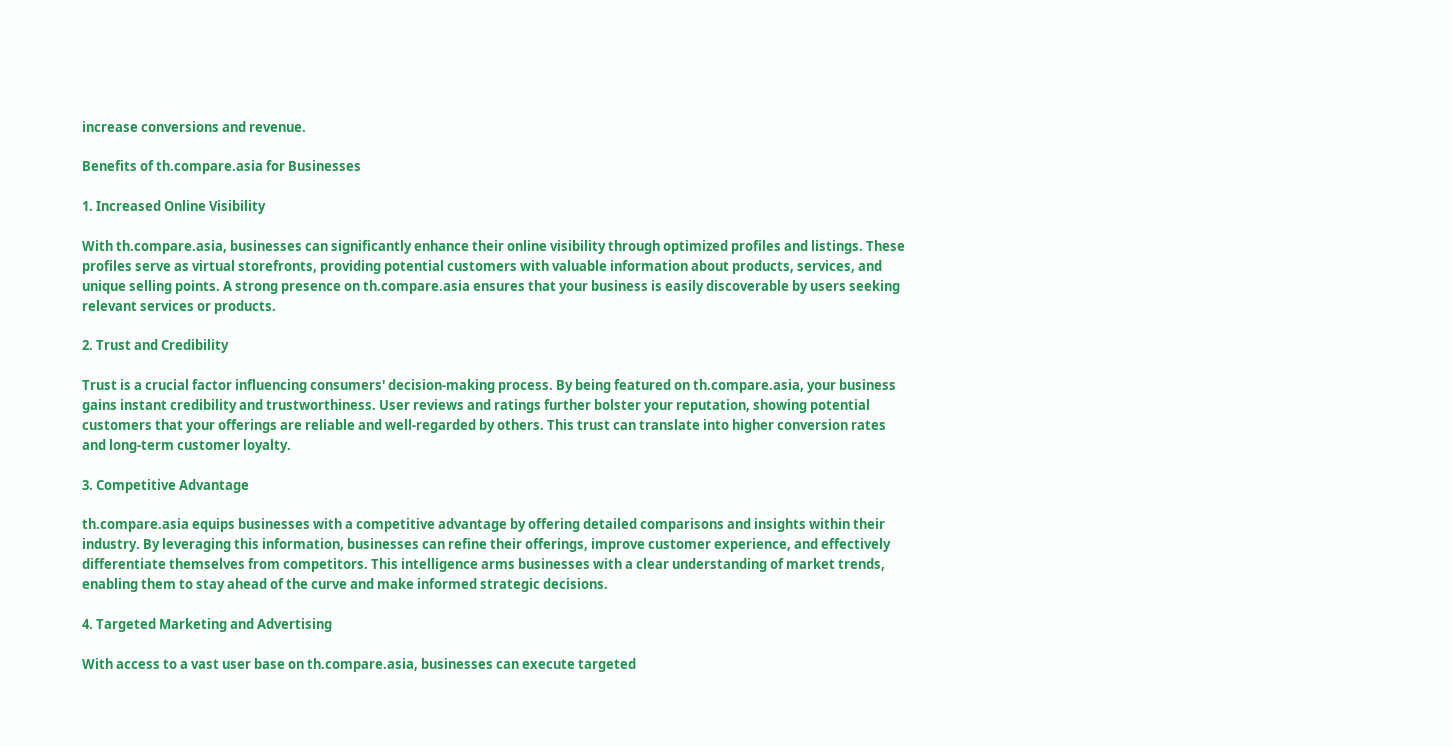increase conversions and revenue.

Benefits of th.compare.asia for Businesses

1. Increased Online Visibility

With th.compare.asia, businesses can significantly enhance their online visibility through optimized profiles and listings. These profiles serve as virtual storefronts, providing potential customers with valuable information about products, services, and unique selling points. A strong presence on th.compare.asia ensures that your business is easily discoverable by users seeking relevant services or products.

2. Trust and Credibility

Trust is a crucial factor influencing consumers' decision-making process. By being featured on th.compare.asia, your business gains instant credibility and trustworthiness. User reviews and ratings further bolster your reputation, showing potential customers that your offerings are reliable and well-regarded by others. This trust can translate into higher conversion rates and long-term customer loyalty.

3. Competitive Advantage

th.compare.asia equips businesses with a competitive advantage by offering detailed comparisons and insights within their industry. By leveraging this information, businesses can refine their offerings, improve customer experience, and effectively differentiate themselves from competitors. This intelligence arms businesses with a clear understanding of market trends, enabling them to stay ahead of the curve and make informed strategic decisions.

4. Targeted Marketing and Advertising

With access to a vast user base on th.compare.asia, businesses can execute targeted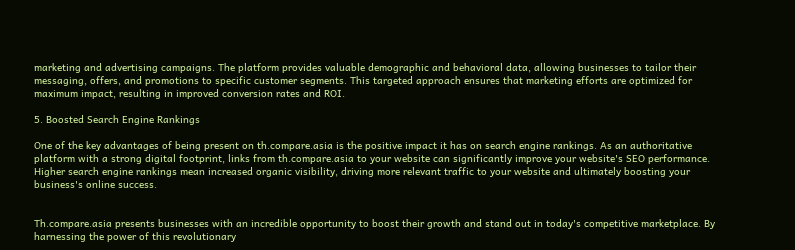marketing and advertising campaigns. The platform provides valuable demographic and behavioral data, allowing businesses to tailor their messaging, offers, and promotions to specific customer segments. This targeted approach ensures that marketing efforts are optimized for maximum impact, resulting in improved conversion rates and ROI.

5. Boosted Search Engine Rankings

One of the key advantages of being present on th.compare.asia is the positive impact it has on search engine rankings. As an authoritative platform with a strong digital footprint, links from th.compare.asia to your website can significantly improve your website's SEO performance. Higher search engine rankings mean increased organic visibility, driving more relevant traffic to your website and ultimately boosting your business's online success.


Th.compare.asia presents businesses with an incredible opportunity to boost their growth and stand out in today's competitive marketplace. By harnessing the power of this revolutionary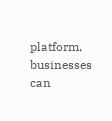platform, businesses can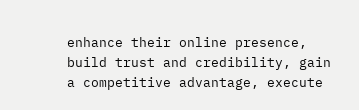enhance their online presence, build trust and credibility, gain a competitive advantage, execute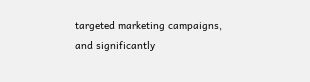targeted marketing campaigns, and significantly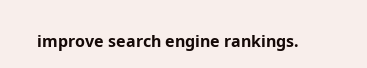improve search engine rankings.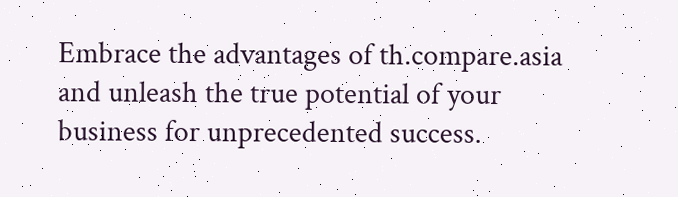Embrace the advantages of th.compare.asia and unleash the true potential of your business for unprecedented success.